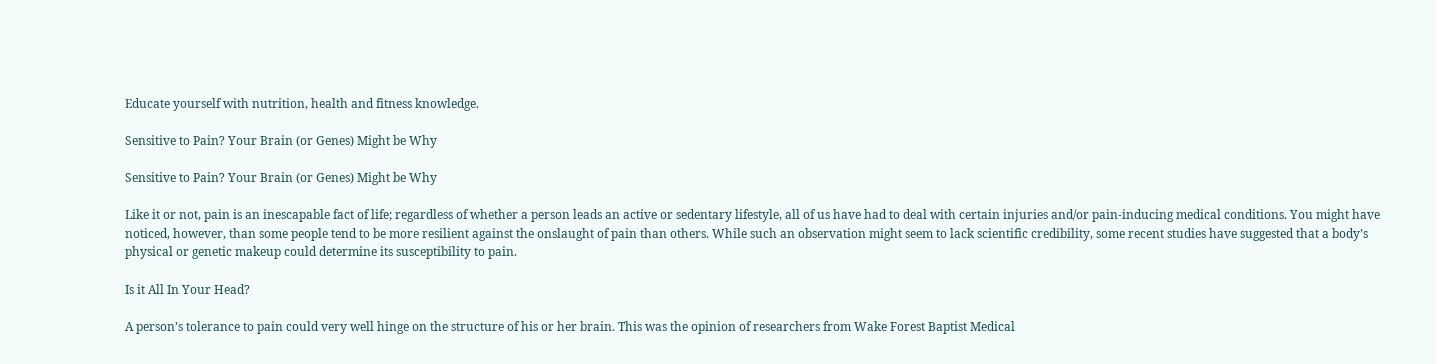Educate yourself with nutrition, health and fitness knowledge.

Sensitive to Pain? Your Brain (or Genes) Might be Why

Sensitive to Pain? Your Brain (or Genes) Might be Why

Like it or not, pain is an inescapable fact of life; regardless of whether a person leads an active or sedentary lifestyle, all of us have had to deal with certain injuries and/or pain-inducing medical conditions. You might have noticed, however, than some people tend to be more resilient against the onslaught of pain than others. While such an observation might seem to lack scientific credibility, some recent studies have suggested that a body’s physical or genetic makeup could determine its susceptibility to pain.

Is it All In Your Head?

A person’s tolerance to pain could very well hinge on the structure of his or her brain. This was the opinion of researchers from Wake Forest Baptist Medical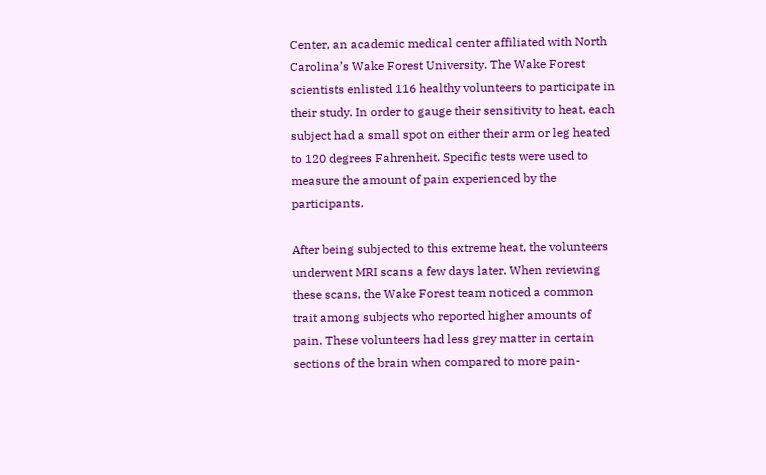Center, an academic medical center affiliated with North Carolina’s Wake Forest University. The Wake Forest scientists enlisted 116 healthy volunteers to participate in their study. In order to gauge their sensitivity to heat, each subject had a small spot on either their arm or leg heated to 120 degrees Fahrenheit. Specific tests were used to measure the amount of pain experienced by the participants.

After being subjected to this extreme heat, the volunteers underwent MRI scans a few days later. When reviewing these scans, the Wake Forest team noticed a common trait among subjects who reported higher amounts of pain. These volunteers had less grey matter in certain sections of the brain when compared to more pain-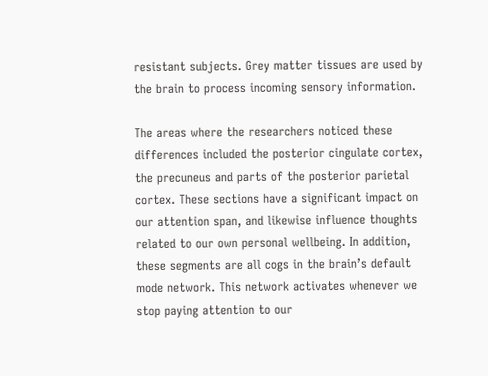resistant subjects. Grey matter tissues are used by the brain to process incoming sensory information.

The areas where the researchers noticed these differences included the posterior cingulate cortex, the precuneus and parts of the posterior parietal cortex. These sections have a significant impact on our attention span, and likewise influence thoughts related to our own personal wellbeing. In addition, these segments are all cogs in the brain’s default mode network. This network activates whenever we stop paying attention to our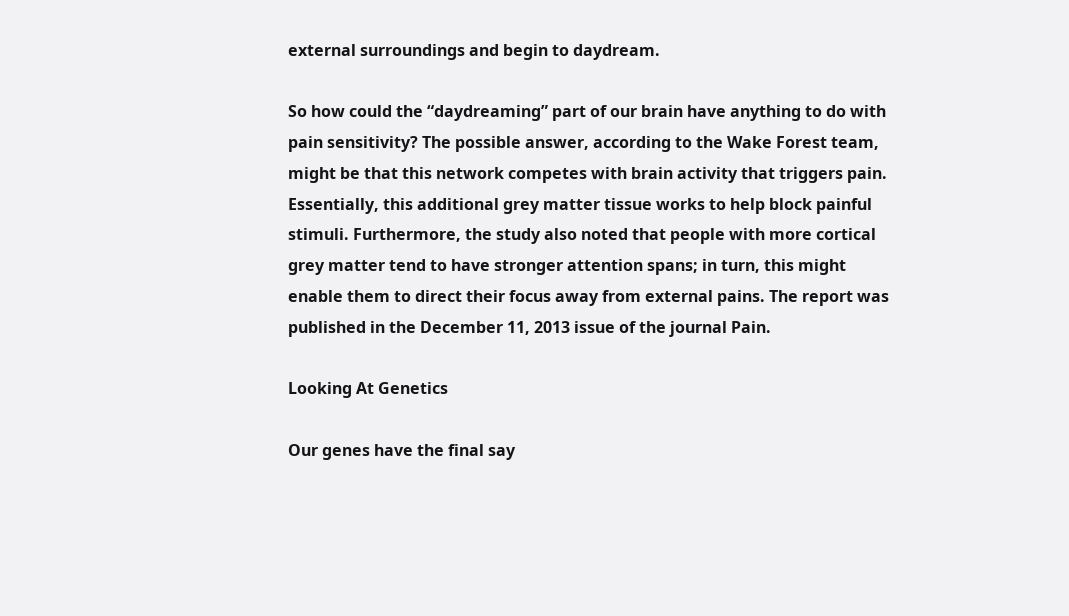external surroundings and begin to daydream.

So how could the “daydreaming” part of our brain have anything to do with pain sensitivity? The possible answer, according to the Wake Forest team, might be that this network competes with brain activity that triggers pain. Essentially, this additional grey matter tissue works to help block painful stimuli. Furthermore, the study also noted that people with more cortical grey matter tend to have stronger attention spans; in turn, this might enable them to direct their focus away from external pains. The report was published in the December 11, 2013 issue of the journal Pain.

Looking At Genetics

Our genes have the final say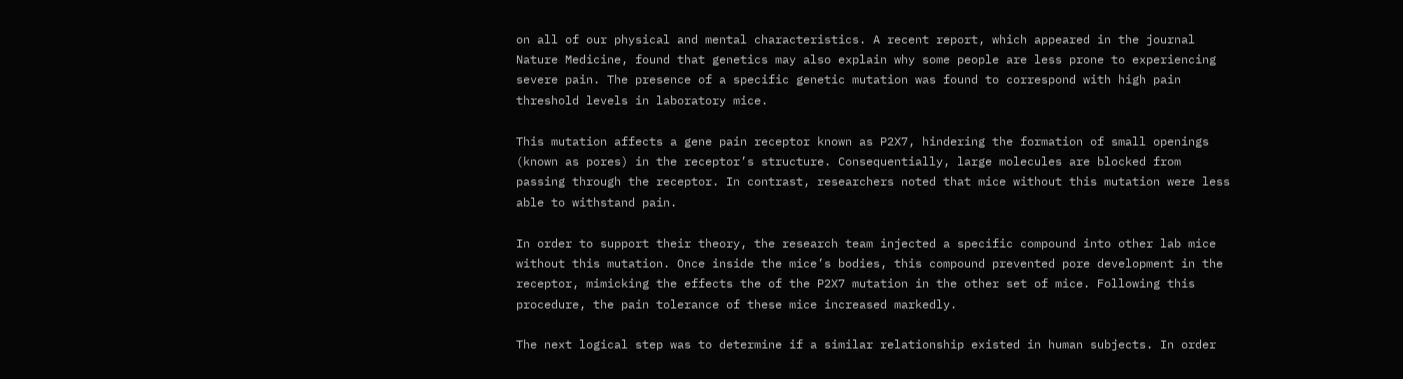on all of our physical and mental characteristics. A recent report, which appeared in the journal Nature Medicine, found that genetics may also explain why some people are less prone to experiencing severe pain. The presence of a specific genetic mutation was found to correspond with high pain threshold levels in laboratory mice.

This mutation affects a gene pain receptor known as P2X7, hindering the formation of small openings (known as pores) in the receptor’s structure. Consequentially, large molecules are blocked from passing through the receptor. In contrast, researchers noted that mice without this mutation were less able to withstand pain.

In order to support their theory, the research team injected a specific compound into other lab mice without this mutation. Once inside the mice’s bodies, this compound prevented pore development in the receptor, mimicking the effects the of the P2X7 mutation in the other set of mice. Following this procedure, the pain tolerance of these mice increased markedly.

The next logical step was to determine if a similar relationship existed in human subjects. In order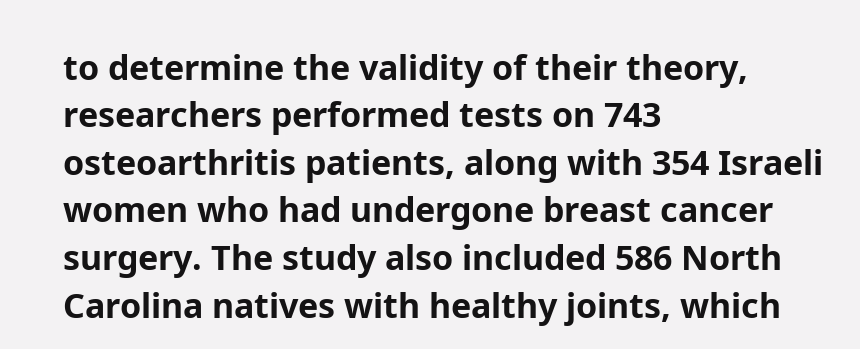to determine the validity of their theory, researchers performed tests on 743 osteoarthritis patients, along with 354 Israeli women who had undergone breast cancer surgery. The study also included 586 North Carolina natives with healthy joints, which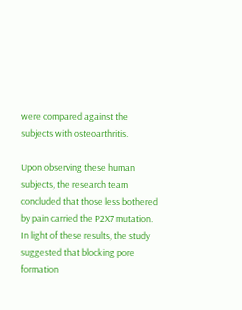were compared against the subjects with osteoarthritis.

Upon observing these human subjects, the research team concluded that those less bothered by pain carried the P2X7 mutation. In light of these results, the study suggested that blocking pore formation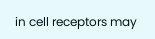in cell receptors may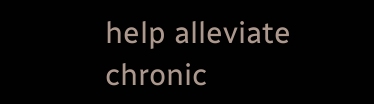help alleviate chronic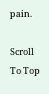pain.

Scroll To Top